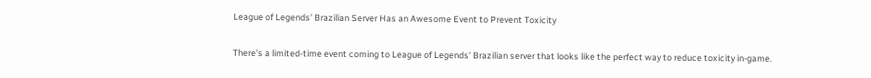League of Legends' Brazilian Server Has an Awesome Event to Prevent Toxicity

There’s a limited-time event coming to League of Legends’ Brazilian server that looks like the perfect way to reduce toxicity in-game.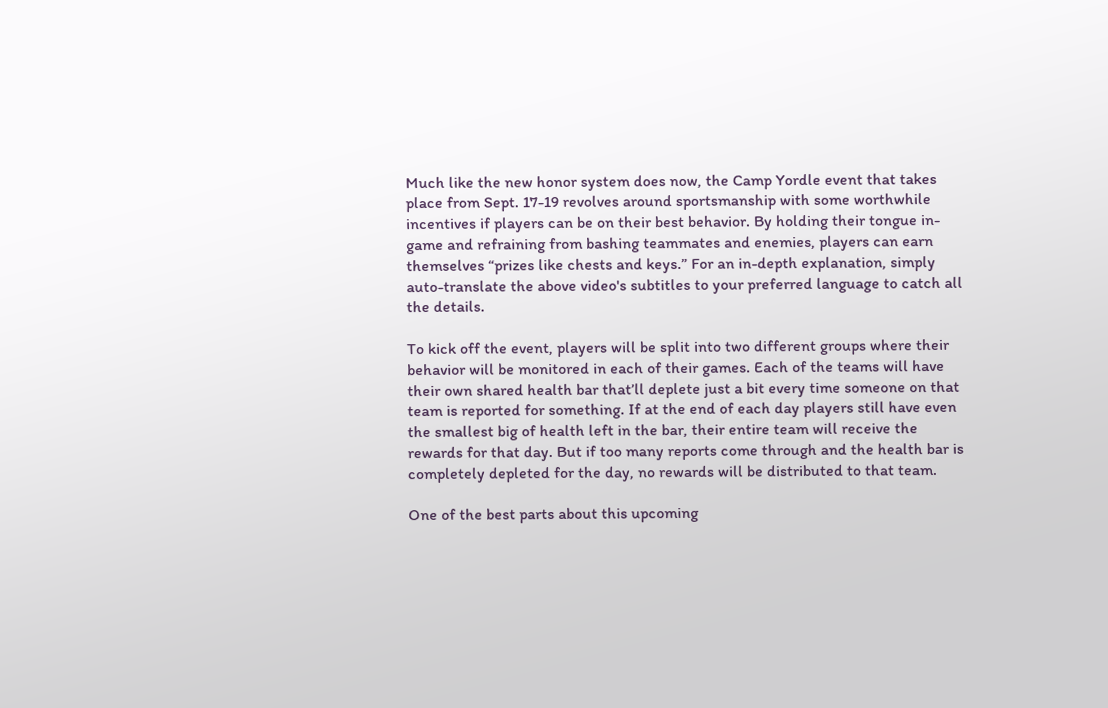Much like the new honor system does now, the Camp Yordle event that takes place from Sept. 17-19 revolves around sportsmanship with some worthwhile incentives if players can be on their best behavior. By holding their tongue in-game and refraining from bashing teammates and enemies, players can earn themselves “prizes like chests and keys.” For an in-depth explanation, simply auto-translate the above video's subtitles to your preferred language to catch all the details.

To kick off the event, players will be split into two different groups where their behavior will be monitored in each of their games. Each of the teams will have their own shared health bar that’ll deplete just a bit every time someone on that team is reported for something. If at the end of each day players still have even the smallest big of health left in the bar, their entire team will receive the rewards for that day. But if too many reports come through and the health bar is completely depleted for the day, no rewards will be distributed to that team.

One of the best parts about this upcoming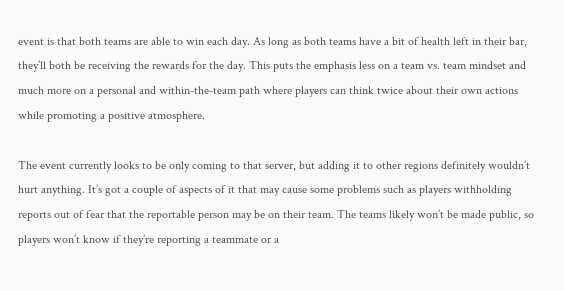event is that both teams are able to win each day. As long as both teams have a bit of health left in their bar, they’ll both be receiving the rewards for the day. This puts the emphasis less on a team vs. team mindset and much more on a personal and within-the-team path where players can think twice about their own actions while promoting a positive atmosphere.

The event currently looks to be only coming to that server, but adding it to other regions definitely wouldn’t hurt anything. It’s got a couple of aspects of it that may cause some problems such as players withholding reports out of fear that the reportable person may be on their team. The teams likely won’t be made public, so players won’t know if they’re reporting a teammate or a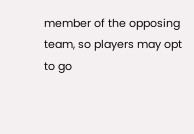member of the opposing team, so players may opt to go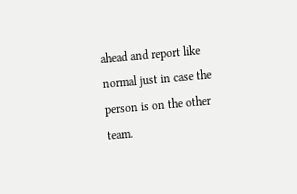ahead and report like normal just in case the person is on the other team.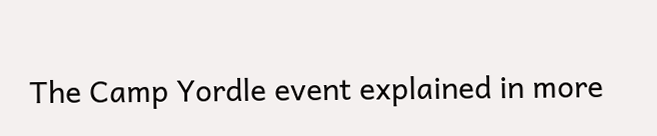The Camp Yordle event explained in more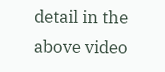detail in the above video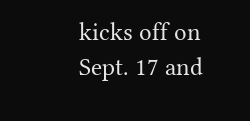kicks off on Sept. 17 and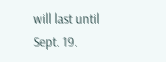will last until Sept. 19.